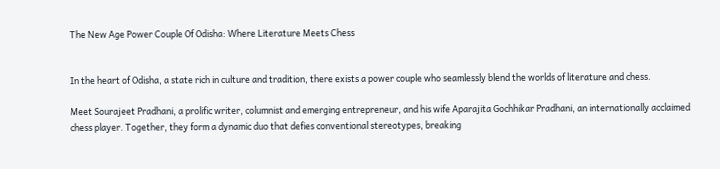The New Age Power Couple Of Odisha: Where Literature Meets Chess


In the heart of Odisha, a state rich in culture and tradition, there exists a power couple who seamlessly blend the worlds of literature and chess.

Meet Sourajeet Pradhani, a prolific writer, columnist and emerging entrepreneur, and his wife Aparajita Gochhikar Pradhani, an internationally acclaimed chess player. Together, they form a dynamic duo that defies conventional stereotypes, breaking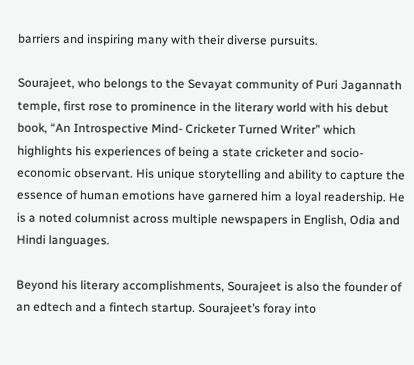barriers and inspiring many with their diverse pursuits.

Sourajeet, who belongs to the Sevayat community of Puri Jagannath temple, first rose to prominence in the literary world with his debut book, “An Introspective Mind- Cricketer Turned Writer” which highlights his experiences of being a state cricketer and socio-economic observant. His unique storytelling and ability to capture the essence of human emotions have garnered him a loyal readership. He is a noted columnist across multiple newspapers in English, Odia and Hindi languages.

Beyond his literary accomplishments, Sourajeet is also the founder of an edtech and a fintech startup. Sourajeet’s foray into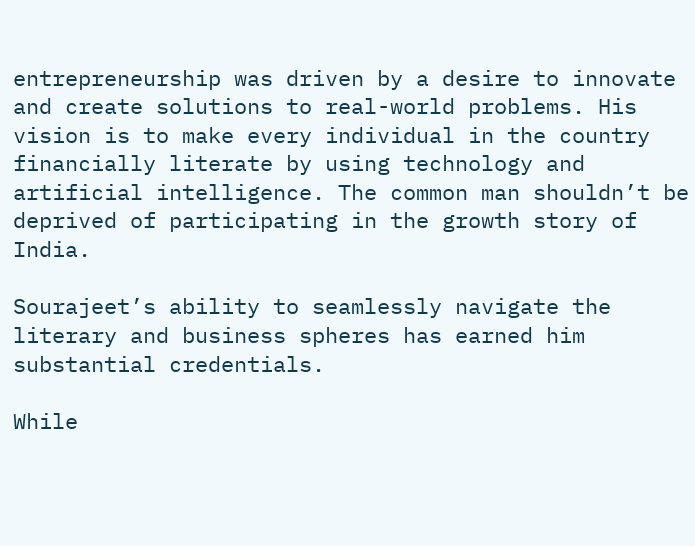entrepreneurship was driven by a desire to innovate and create solutions to real-world problems. His vision is to make every individual in the country financially literate by using technology and artificial intelligence. The common man shouldn’t be deprived of participating in the growth story of India.

Sourajeet’s ability to seamlessly navigate the literary and business spheres has earned him substantial credentials.

While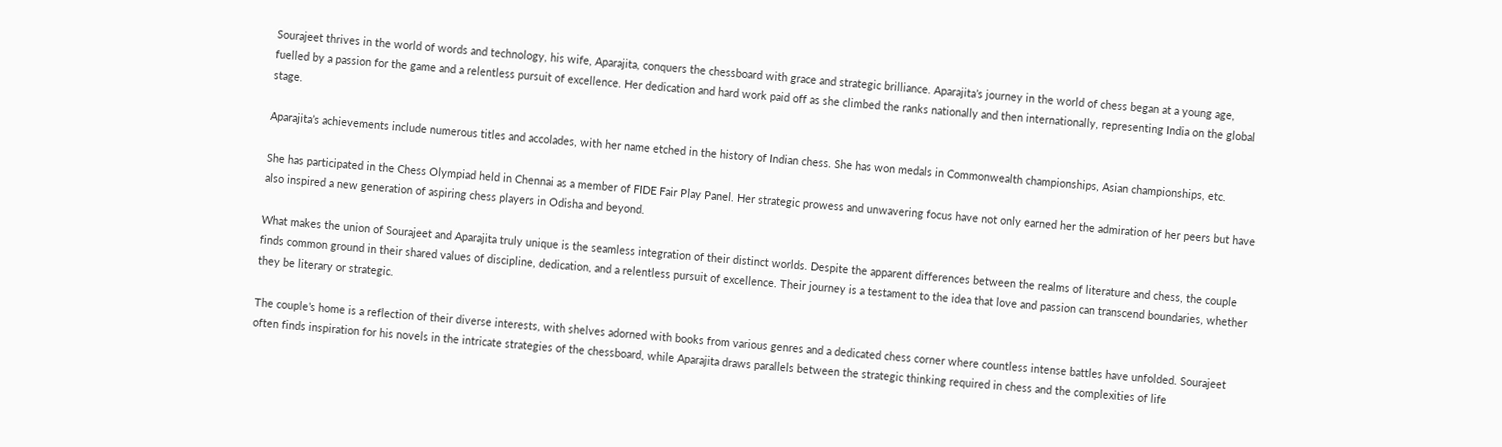Sourajeet thrives in the world of words and technology, his wife, Aparajita, conquers the chessboard with grace and strategic brilliance. Aparajita’s journey in the world of chess began at a young age, fuelled by a passion for the game and a relentless pursuit of excellence. Her dedication and hard work paid off as she climbed the ranks nationally and then internationally, representing India on the global stage.

Aparajita’s achievements include numerous titles and accolades, with her name etched in the history of Indian chess. She has won medals in Commonwealth championships, Asian championships, etc.

She has participated in the Chess Olympiad held in Chennai as a member of FIDE Fair Play Panel. Her strategic prowess and unwavering focus have not only earned her the admiration of her peers but have also inspired a new generation of aspiring chess players in Odisha and beyond.

What makes the union of Sourajeet and Aparajita truly unique is the seamless integration of their distinct worlds. Despite the apparent differences between the realms of literature and chess, the couple finds common ground in their shared values of discipline, dedication, and a relentless pursuit of excellence. Their journey is a testament to the idea that love and passion can transcend boundaries, whether they be literary or strategic.

The couple’s home is a reflection of their diverse interests, with shelves adorned with books from various genres and a dedicated chess corner where countless intense battles have unfolded. Sourajeet often finds inspiration for his novels in the intricate strategies of the chessboard, while Aparajita draws parallels between the strategic thinking required in chess and the complexities of life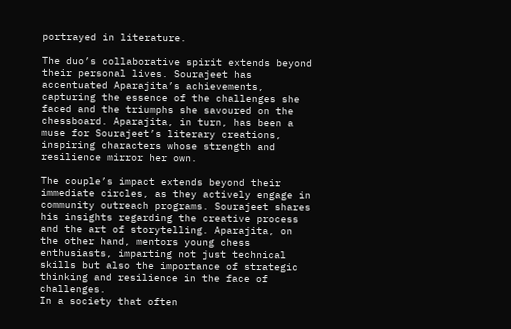portrayed in literature.

The duo’s collaborative spirit extends beyond their personal lives. Sourajeet has accentuated Aparajita’s achievements, capturing the essence of the challenges she faced and the triumphs she savoured on the chessboard. Aparajita, in turn, has been a muse for Sourajeet’s literary creations, inspiring characters whose strength and resilience mirror her own.

The couple’s impact extends beyond their immediate circles, as they actively engage in community outreach programs. Sourajeet shares his insights regarding the creative process and the art of storytelling. Aparajita, on the other hand, mentors young chess enthusiasts, imparting not just technical skills but also the importance of strategic thinking and resilience in the face of challenges.
In a society that often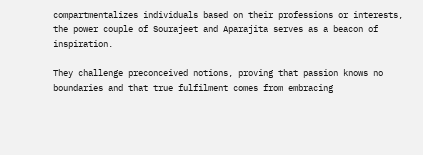compartmentalizes individuals based on their professions or interests, the power couple of Sourajeet and Aparajita serves as a beacon of inspiration.

They challenge preconceived notions, proving that passion knows no boundaries and that true fulfilment comes from embracing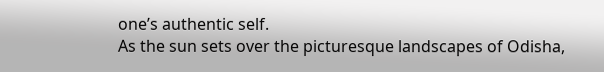one’s authentic self.
As the sun sets over the picturesque landscapes of Odisha,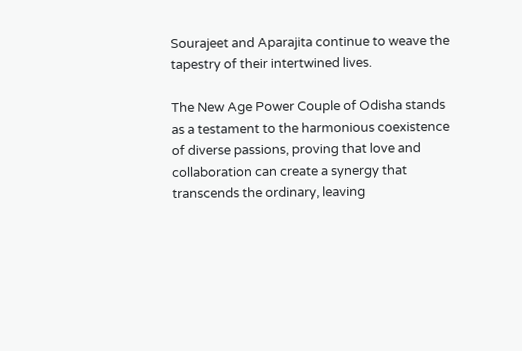Sourajeet and Aparajita continue to weave the tapestry of their intertwined lives.

The New Age Power Couple of Odisha stands as a testament to the harmonious coexistence of diverse passions, proving that love and collaboration can create a synergy that transcends the ordinary, leaving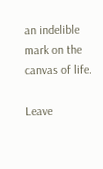an indelible mark on the canvas of life.

Leave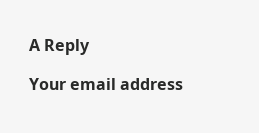A Reply

Your email address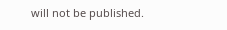will not be published.